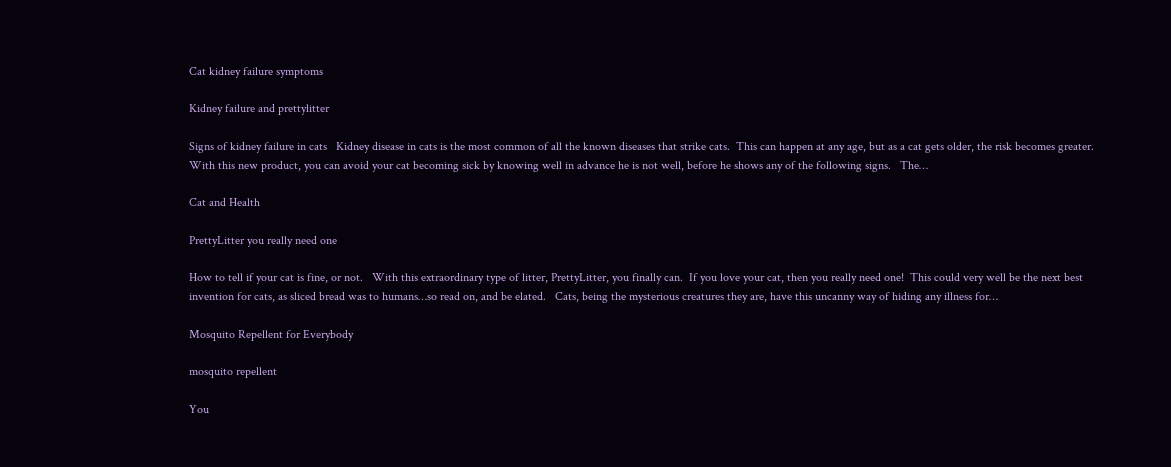Cat kidney failure symptoms

Kidney failure and prettylitter

Signs of kidney failure in cats   Kidney disease in cats is the most common of all the known diseases that strike cats.  This can happen at any age, but as a cat gets older, the risk becomes greater.   With this new product, you can avoid your cat becoming sick by knowing well in advance he is not well, before he shows any of the following signs.   The…

Cat and Health

PrettyLitter you really need one

How to tell if your cat is fine, or not.   With this extraordinary type of litter, PrettyLitter, you finally can.  If you love your cat, then you really need one!  This could very well be the next best invention for cats, as sliced bread was to humans…so read on, and be elated.   Cats, being the mysterious creatures they are, have this uncanny way of hiding any illness for…

Mosquito Repellent for Everybody

mosquito repellent

You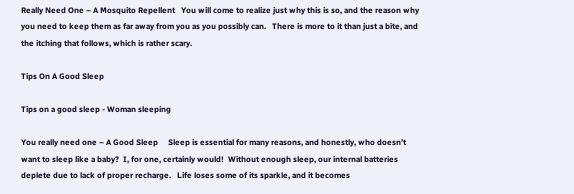Really Need One – A Mosquito Repellent   You will come to realize just why this is so, and the reason why you need to keep them as far away from you as you possibly can.   There is more to it than just a bite, and the itching that follows, which is rather scary.

Tips On A Good Sleep

Tips on a good sleep - Woman sleeping

You really need one – A Good Sleep     Sleep is essential for many reasons, and honestly, who doesn’t want to sleep like a baby?  I, for one, certainly would!  Without enough sleep, our internal batteries deplete due to lack of proper recharge.   Life loses some of its sparkle, and it becomes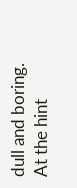dull and boring.  At the hint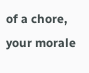of a chore, your morale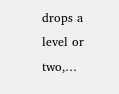drops a level or two,…